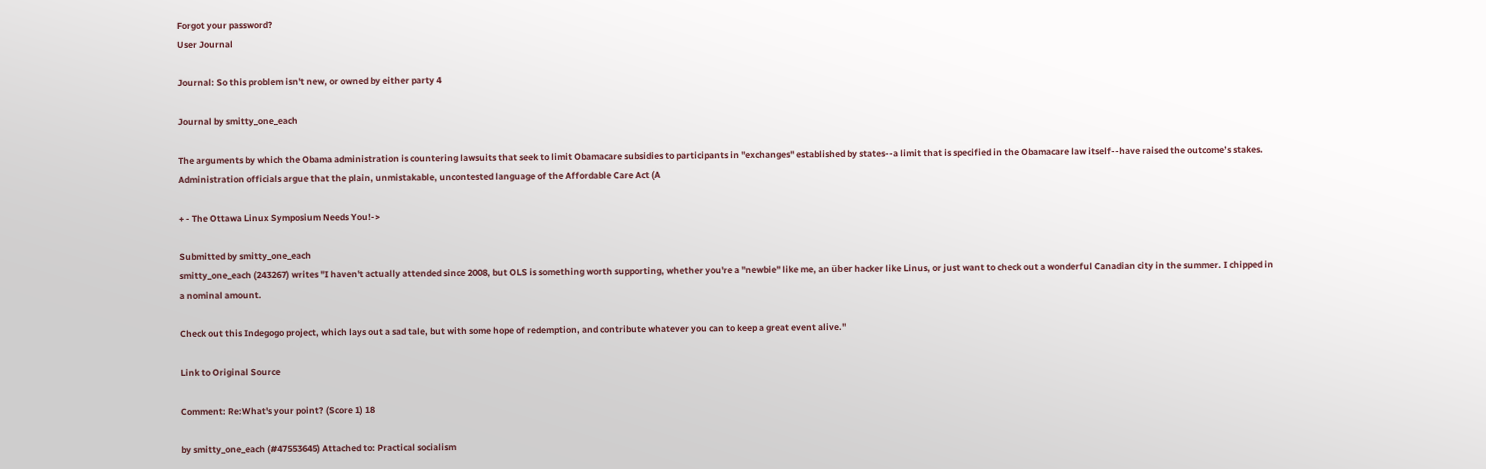Forgot your password?
User Journal

Journal: So this problem isn't new, or owned by either party 4

Journal by smitty_one_each

The arguments by which the Obama administration is countering lawsuits that seek to limit Obamacare subsidies to participants in "exchanges" established by states--a limit that is specified in the Obamacare law itself--have raised the outcome’s stakes. Administration officials argue that the plain, unmistakable, uncontested language of the Affordable Care Act (A

+ - The Ottawa Linux Symposium Needs You!->

Submitted by smitty_one_each
smitty_one_each (243267) writes "I haven't actually attended since 2008, but OLS is something worth supporting, whether you're a "newbie" like me, an über hacker like Linus, or just want to check out a wonderful Canadian city in the summer. I chipped in a nominal amount.

Check out this Indegogo project, which lays out a sad tale, but with some hope of redemption, and contribute whatever you can to keep a great event alive."

Link to Original Source

Comment: Re:What's your point? (Score 1) 18

by smitty_one_each (#47553645) Attached to: Practical socialism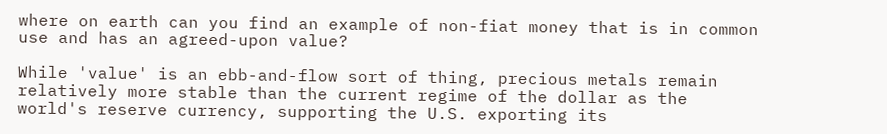where on earth can you find an example of non-fiat money that is in common use and has an agreed-upon value?

While 'value' is an ebb-and-flow sort of thing, precious metals remain relatively more stable than the current regime of the dollar as the world's reserve currency, supporting the U.S. exporting its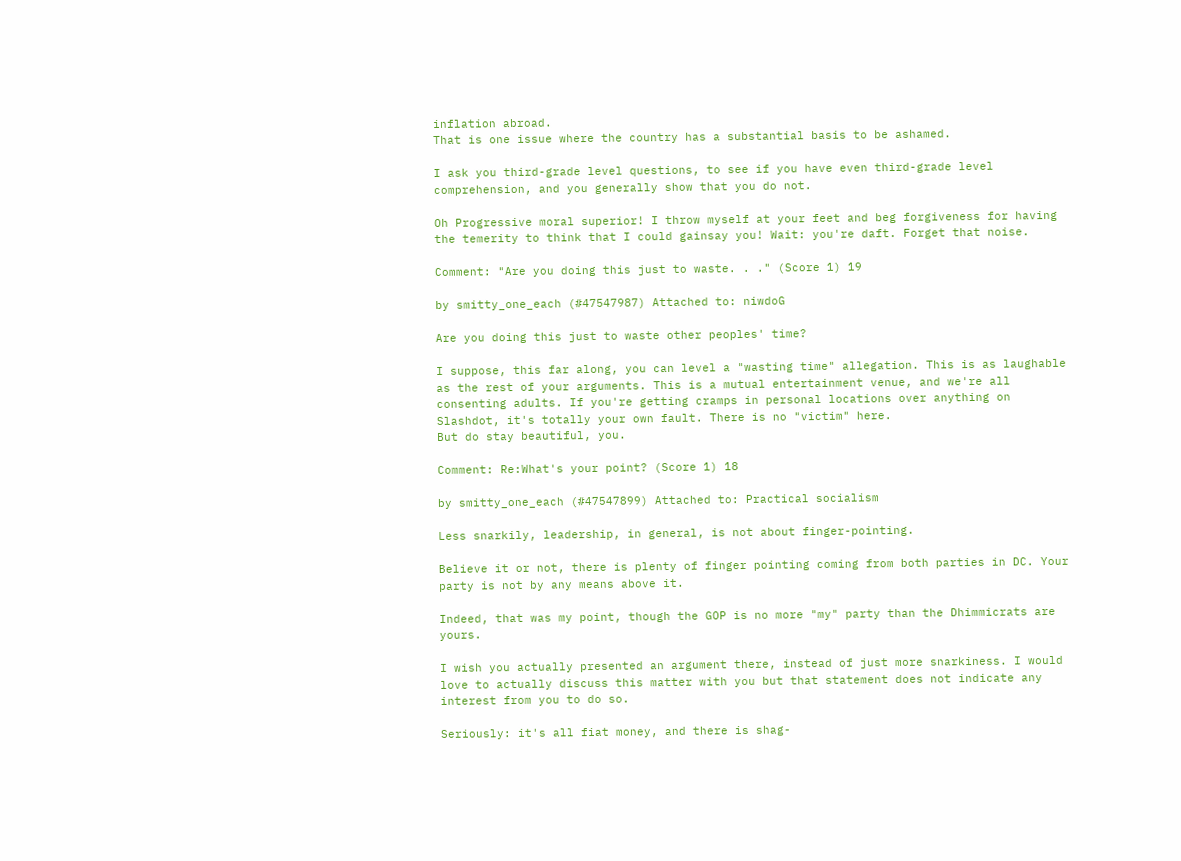inflation abroad.
That is one issue where the country has a substantial basis to be ashamed.

I ask you third-grade level questions, to see if you have even third-grade level comprehension, and you generally show that you do not.

Oh Progressive moral superior! I throw myself at your feet and beg forgiveness for having the temerity to think that I could gainsay you! Wait: you're daft. Forget that noise.

Comment: "Are you doing this just to waste. . ." (Score 1) 19

by smitty_one_each (#47547987) Attached to: niwdoG

Are you doing this just to waste other peoples' time?

I suppose, this far along, you can level a "wasting time" allegation. This is as laughable as the rest of your arguments. This is a mutual entertainment venue, and we're all consenting adults. If you're getting cramps in personal locations over anything on Slashdot, it's totally your own fault. There is no "victim" here.
But do stay beautiful, you.

Comment: Re:What's your point? (Score 1) 18

by smitty_one_each (#47547899) Attached to: Practical socialism

Less snarkily, leadership, in general, is not about finger-pointing.

Believe it or not, there is plenty of finger pointing coming from both parties in DC. Your party is not by any means above it.

Indeed, that was my point, though the GOP is no more "my" party than the Dhimmicrats are yours.

I wish you actually presented an argument there, instead of just more snarkiness. I would love to actually discuss this matter with you but that statement does not indicate any interest from you to do so.

Seriously: it's all fiat money, and there is shag-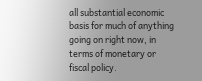all substantial economic basis for much of anything going on right now, in terms of monetary or fiscal policy.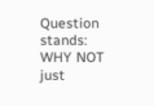Question stands: WHY NOT just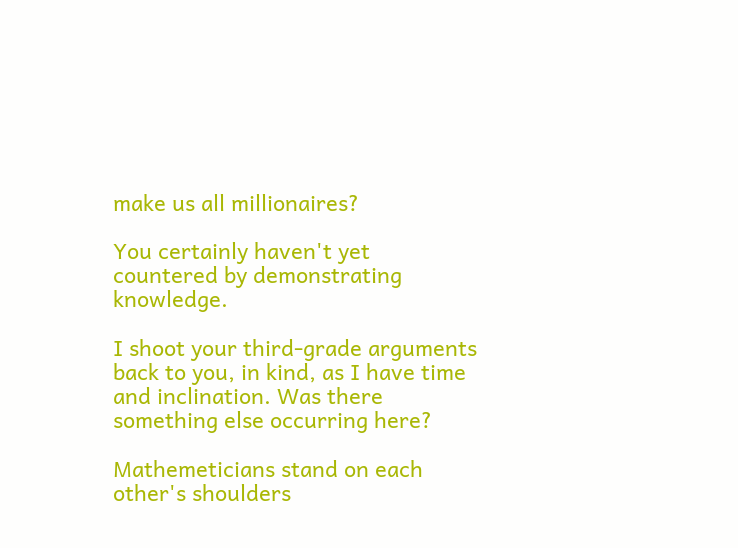make us all millionaires?

You certainly haven't yet countered by demonstrating knowledge.

I shoot your third-grade arguments back to you, in kind, as I have time and inclination. Was there something else occurring here?

Mathemeticians stand on each other's shoulders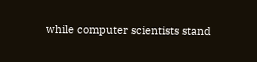while computer scientists stand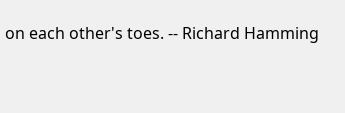on each other's toes. -- Richard Hamming